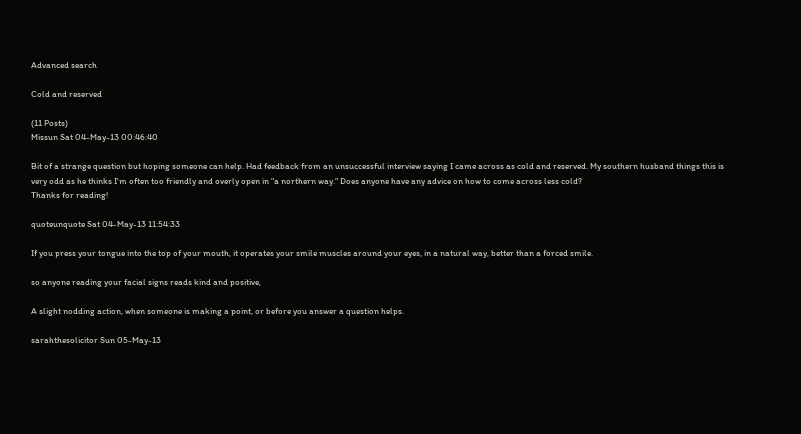Advanced search

Cold and reserved

(11 Posts)
Missun Sat 04-May-13 00:46:40

Bit of a strange question but hoping someone can help. Had feedback from an unsuccessful interview saying I came across as cold and reserved. My southern husband things this is very odd as he thinks I'm often too friendly and overly open in "a northern way." Does anyone have any advice on how to come across less cold?
Thanks for reading!

quoteunquote Sat 04-May-13 11:54:33

If you press your tongue into the top of your mouth, it operates your smile muscles around your eyes, in a natural way, better than a forced smile.

so anyone reading your facial signs reads kind and positive,

A slight nodding action, when someone is making a point, or before you answer a question helps.

sarahthesolicitor Sun 05-May-13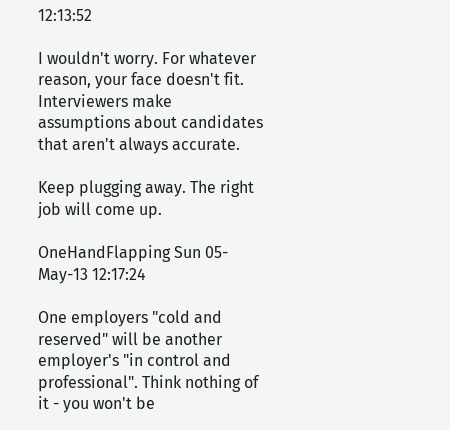12:13:52

I wouldn't worry. For whatever reason, your face doesn't fit. Interviewers make assumptions about candidates that aren't always accurate.

Keep plugging away. The right job will come up.

OneHandFlapping Sun 05-May-13 12:17:24

One employers "cold and reserved" will be another employer's "in control and professional". Think nothing of it - you won't be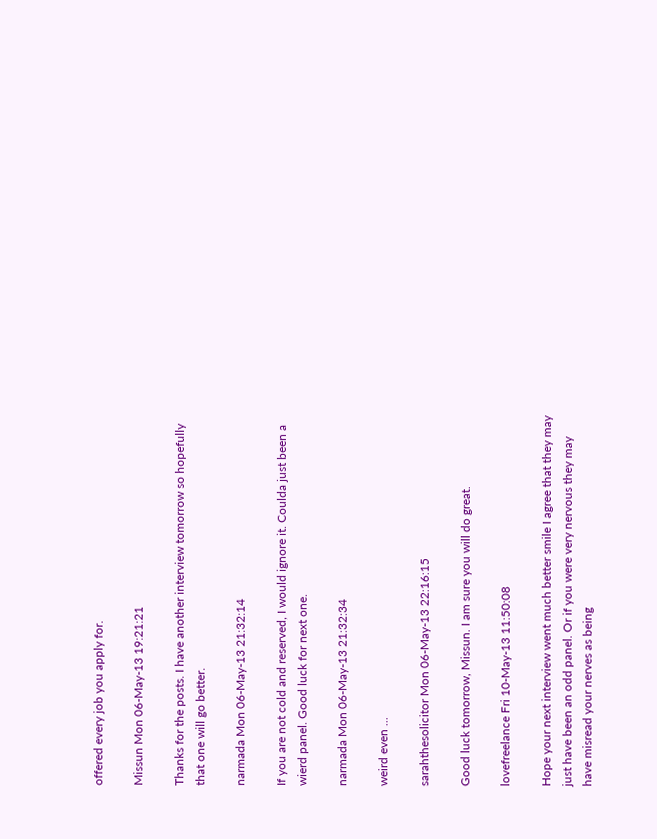offered every job you apply for.

Missun Mon 06-May-13 19:21:21

Thanks for the posts. I have another interview tomorrow so hopefully that one will go better.

narmada Mon 06-May-13 21:32:14

If you are not cold and reserved, I would ignore it. Coulda just been a wierd panel. Good luck for next one.

narmada Mon 06-May-13 21:32:34

weird even ...

sarahthesolicitor Mon 06-May-13 22:16:15

Good luck tomorrow, Missun. I am sure you will do great.

lovefreelance Fri 10-May-13 11:50:08

Hope your next interview went much better smile I agree that they may just have been an odd panel. Or if you were very nervous they may have misread your nerves as being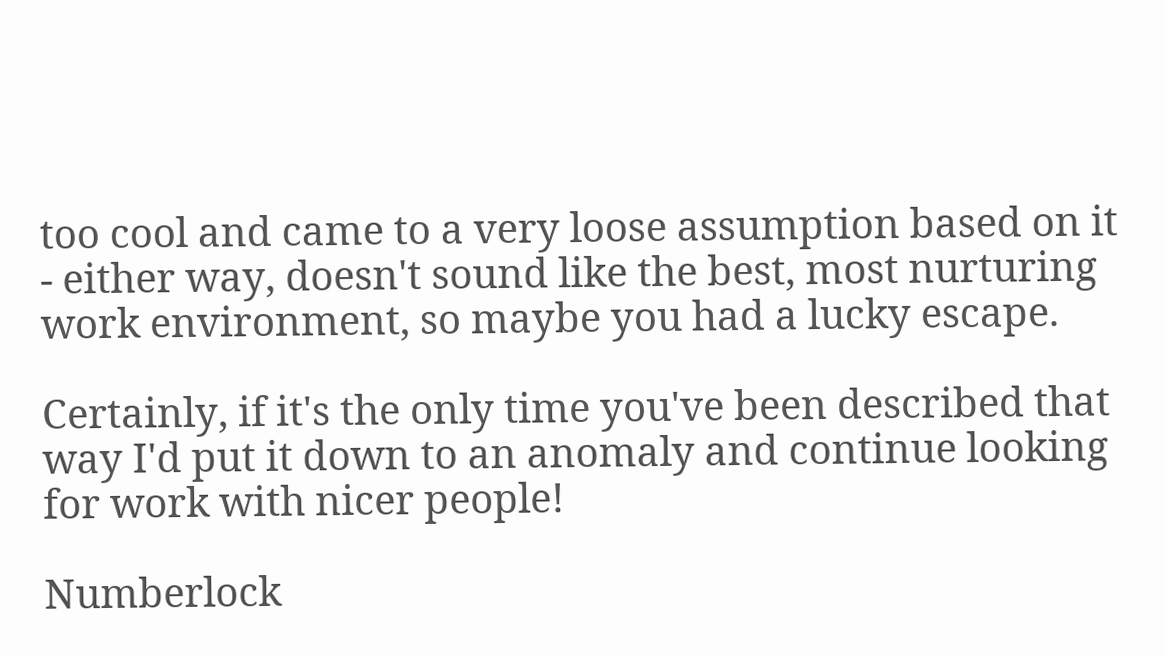too cool and came to a very loose assumption based on it - either way, doesn't sound like the best, most nurturing work environment, so maybe you had a lucky escape.

Certainly, if it's the only time you've been described that way I'd put it down to an anomaly and continue looking for work with nicer people!

Numberlock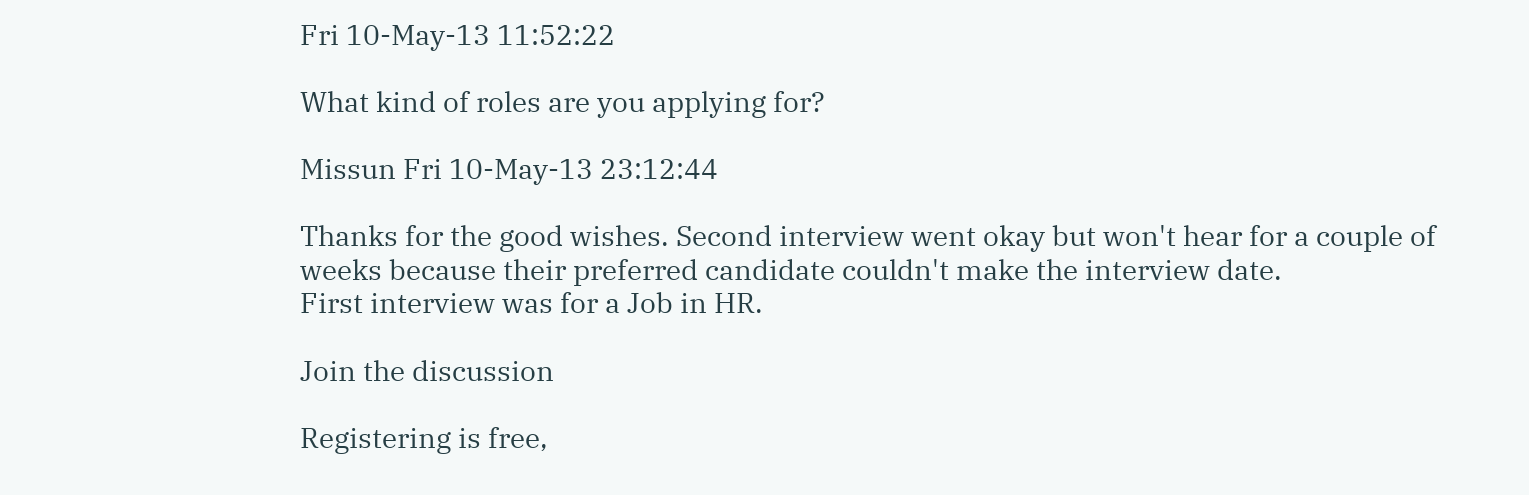Fri 10-May-13 11:52:22

What kind of roles are you applying for?

Missun Fri 10-May-13 23:12:44

Thanks for the good wishes. Second interview went okay but won't hear for a couple of weeks because their preferred candidate couldn't make the interview date.
First interview was for a Job in HR.

Join the discussion

Registering is free,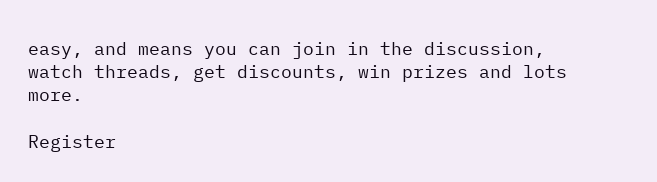easy, and means you can join in the discussion, watch threads, get discounts, win prizes and lots more.

Register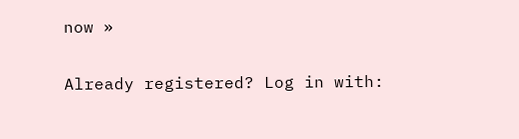now »

Already registered? Log in with: